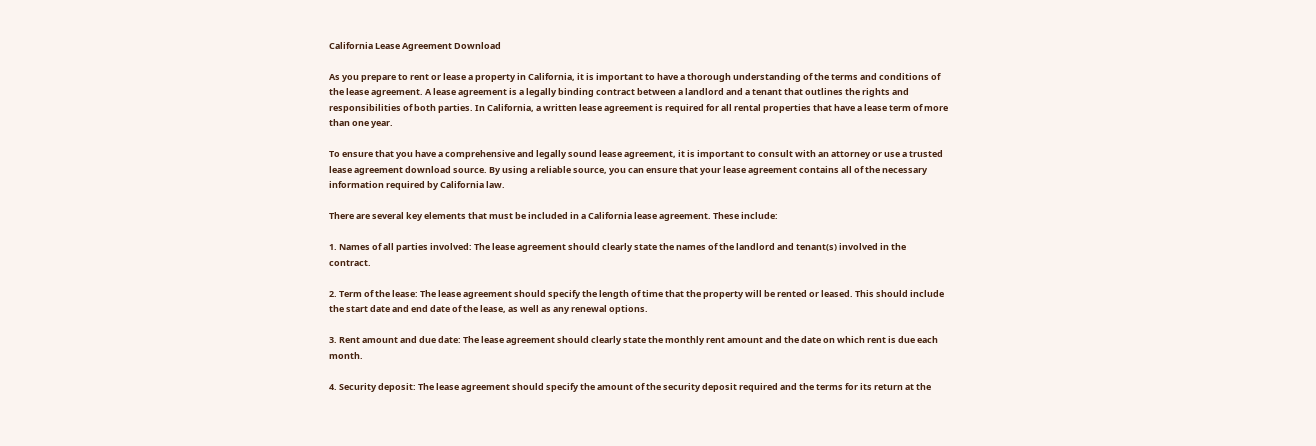California Lease Agreement Download

As you prepare to rent or lease a property in California, it is important to have a thorough understanding of the terms and conditions of the lease agreement. A lease agreement is a legally binding contract between a landlord and a tenant that outlines the rights and responsibilities of both parties. In California, a written lease agreement is required for all rental properties that have a lease term of more than one year.

To ensure that you have a comprehensive and legally sound lease agreement, it is important to consult with an attorney or use a trusted lease agreement download source. By using a reliable source, you can ensure that your lease agreement contains all of the necessary information required by California law.

There are several key elements that must be included in a California lease agreement. These include:

1. Names of all parties involved: The lease agreement should clearly state the names of the landlord and tenant(s) involved in the contract.

2. Term of the lease: The lease agreement should specify the length of time that the property will be rented or leased. This should include the start date and end date of the lease, as well as any renewal options.

3. Rent amount and due date: The lease agreement should clearly state the monthly rent amount and the date on which rent is due each month.

4. Security deposit: The lease agreement should specify the amount of the security deposit required and the terms for its return at the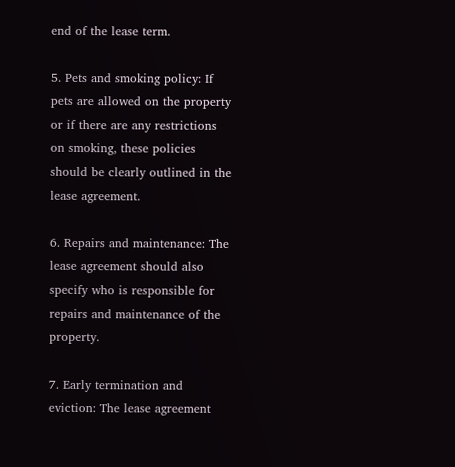end of the lease term.

5. Pets and smoking policy: If pets are allowed on the property or if there are any restrictions on smoking, these policies should be clearly outlined in the lease agreement.

6. Repairs and maintenance: The lease agreement should also specify who is responsible for repairs and maintenance of the property.

7. Early termination and eviction: The lease agreement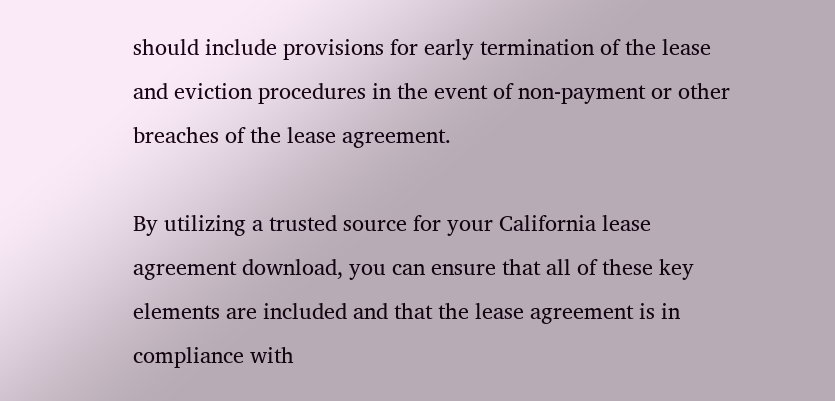should include provisions for early termination of the lease and eviction procedures in the event of non-payment or other breaches of the lease agreement.

By utilizing a trusted source for your California lease agreement download, you can ensure that all of these key elements are included and that the lease agreement is in compliance with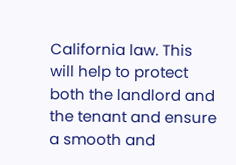California law. This will help to protect both the landlord and the tenant and ensure a smooth and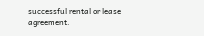successful rental or lease agreement.